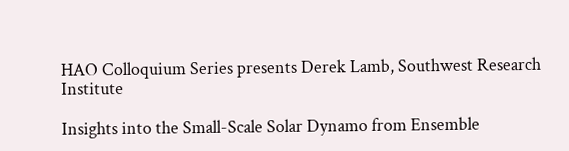HAO Colloquium Series presents Derek Lamb, Southwest Research Institute

Insights into the Small-Scale Solar Dynamo from Ensemble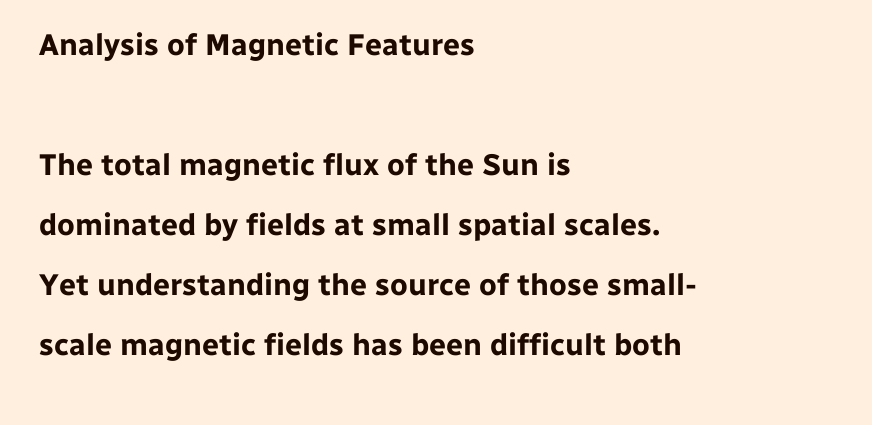Analysis of Magnetic Features

The total magnetic flux of the Sun is dominated by fields at small spatial scales. Yet understanding the source of those small-scale magnetic fields has been difficult both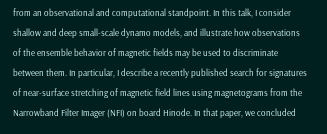from an observational and computational standpoint. In this talk, I consider shallow and deep small-scale dynamo models, and illustrate how observations of the ensemble behavior of magnetic fields may be used to discriminate between them. In particular, I describe a recently published search for signatures of near-surface stretching of magnetic field lines using magnetograms from the Narrowband Filter Imager (NFI) on board Hinode. In that paper, we concluded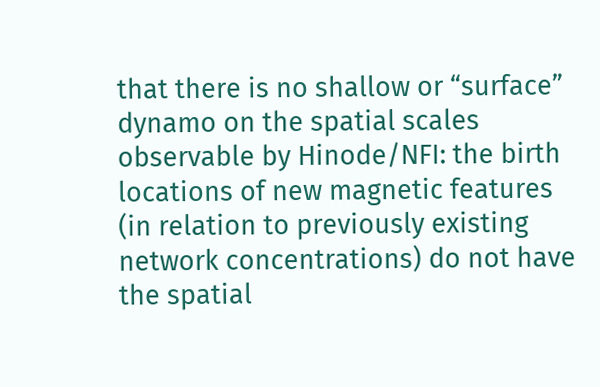that there is no shallow or “surface” dynamo on the spatial scales observable by Hinode/NFI: the birth locations of new magnetic features (in relation to previously existing network concentrations) do not have the spatial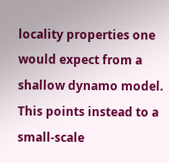locality properties one would expect from a shallow dynamo model. This points instead to a small-scale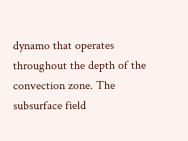dynamo that operates throughout the depth of the convection zone. The subsurface field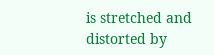is stretched and distorted by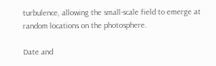turbulence, allowing the small-scale field to emerge at random locations on the photosphere.

Date and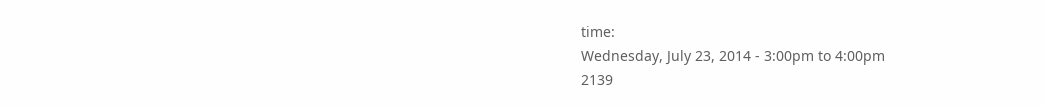time:
Wednesday, July 23, 2014 - 3:00pm to 4:00pm
2139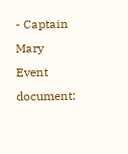- Captain Mary
Event document: